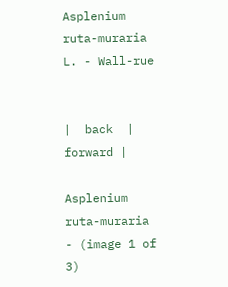Asplenium ruta-muraria L. - Wall-rue


|  back  | forward |

Asplenium ruta-muraria - (image 1 of 3)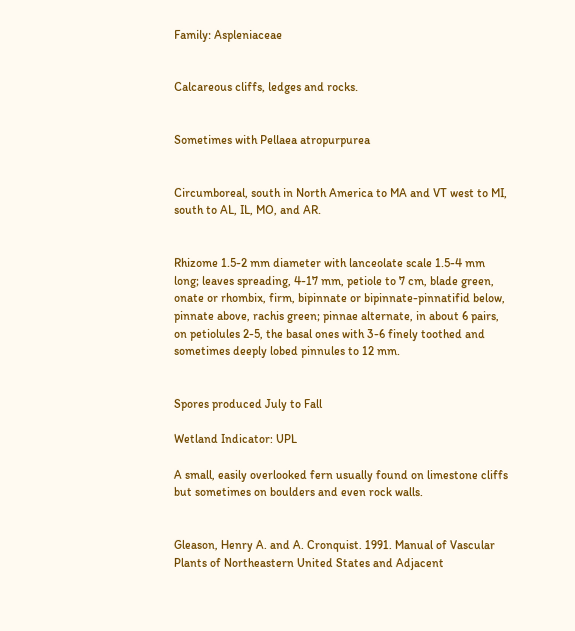Family: Aspleniaceae


Calcareous cliffs, ledges and rocks.


Sometimes with Pellaea atropurpurea


Circumboreal, south in North America to MA and VT west to MI, south to AL, IL, MO, and AR.


Rhizome 1.5-2 mm diameter with lanceolate scale 1.5-4 mm long; leaves spreading, 4-17 mm, petiole to 7 cm, blade green, onate or rhombix, firm, bipinnate or bipinnate-pinnatifid below, pinnate above, rachis green; pinnae alternate, in about 6 pairs, on petiolules 2-5, the basal ones with 3-6 finely toothed and sometimes deeply lobed pinnules to 12 mm.


Spores produced July to Fall

Wetland Indicator: UPL

A small, easily overlooked fern usually found on limestone cliffs but sometimes on boulders and even rock walls.


Gleason, Henry A. and A. Cronquist. 1991. Manual of Vascular Plants of Northeastern United States and Adjacent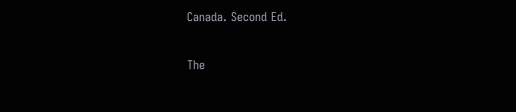Canada. Second Ed.

The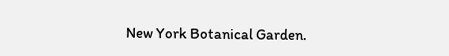New York Botanical Garden.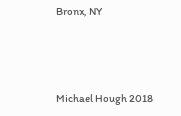Bronx, NY




Michael Hough 2018